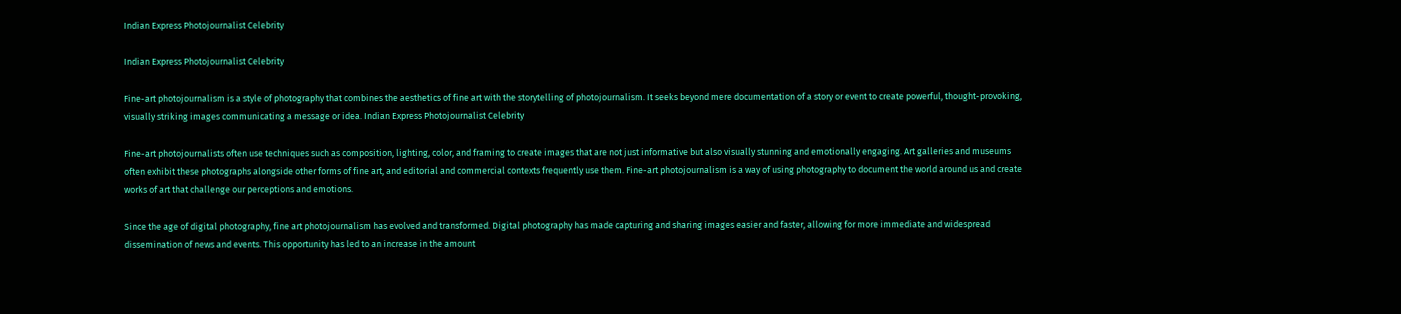Indian Express Photojournalist Celebrity

Indian Express Photojournalist Celebrity

Fine-art photojournalism is a style of photography that combines the aesthetics of fine art with the storytelling of photojournalism. It seeks beyond mere documentation of a story or event to create powerful, thought-provoking, visually striking images communicating a message or idea. Indian Express Photojournalist Celebrity

Fine-art photojournalists often use techniques such as composition, lighting, color, and framing to create images that are not just informative but also visually stunning and emotionally engaging. Art galleries and museums often exhibit these photographs alongside other forms of fine art, and editorial and commercial contexts frequently use them. Fine-art photojournalism is a way of using photography to document the world around us and create works of art that challenge our perceptions and emotions.

Since the age of digital photography, fine art photojournalism has evolved and transformed. Digital photography has made capturing and sharing images easier and faster, allowing for more immediate and widespread dissemination of news and events. This opportunity has led to an increase in the amount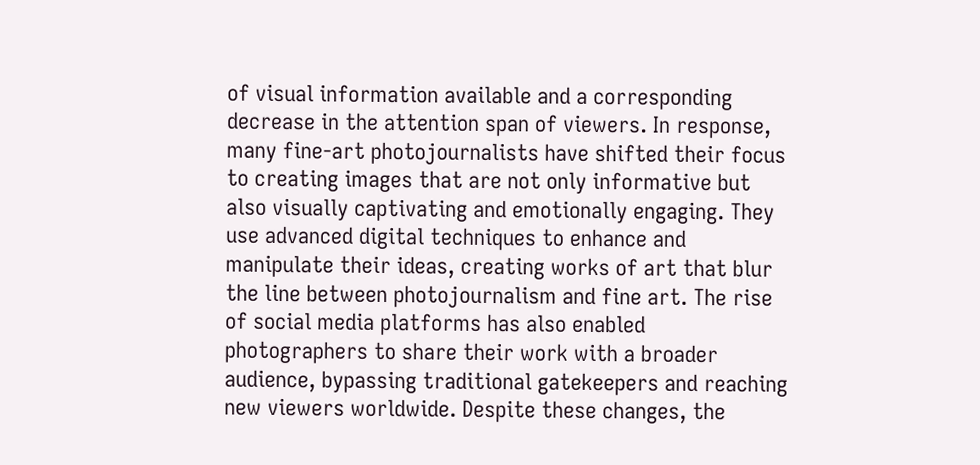of visual information available and a corresponding decrease in the attention span of viewers. In response, many fine-art photojournalists have shifted their focus to creating images that are not only informative but also visually captivating and emotionally engaging. They use advanced digital techniques to enhance and manipulate their ideas, creating works of art that blur the line between photojournalism and fine art. The rise of social media platforms has also enabled photographers to share their work with a broader audience, bypassing traditional gatekeepers and reaching new viewers worldwide. Despite these changes, the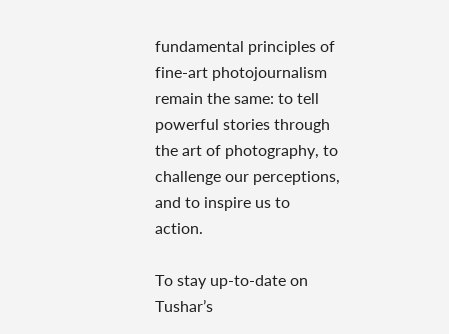fundamental principles of fine-art photojournalism remain the same: to tell powerful stories through the art of photography, to challenge our perceptions, and to inspire us to action.

To stay up-to-date on Tushar’s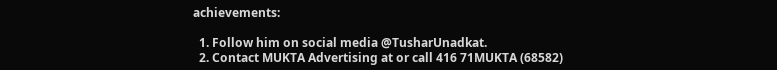achievements:

  1. Follow him on social media @TusharUnadkat.
  2. Contact MUKTA Advertising at or call 416 71MUKTA (68582)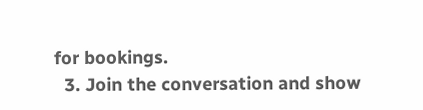for bookings.
  3. Join the conversation and show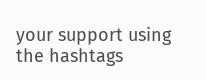your support using the hashtags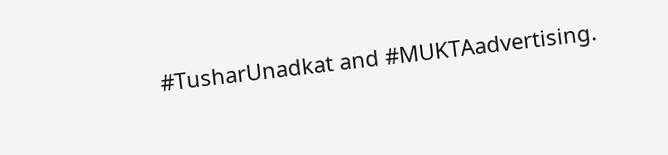#TusharUnadkat and #MUKTAadvertising.